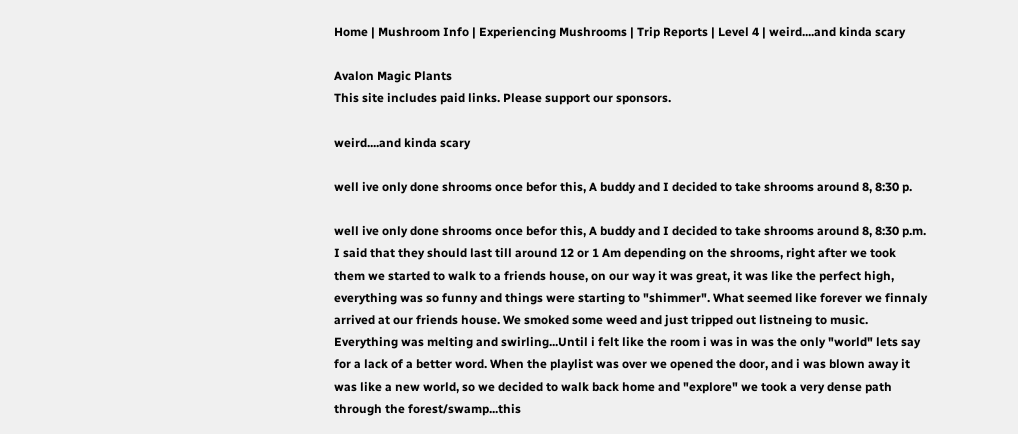Home | Mushroom Info | Experiencing Mushrooms | Trip Reports | Level 4 | weird....and kinda scary

Avalon Magic Plants
This site includes paid links. Please support our sponsors.

weird....and kinda scary

well ive only done shrooms once befor this, A buddy and I decided to take shrooms around 8, 8:30 p.

well ive only done shrooms once befor this, A buddy and I decided to take shrooms around 8, 8:30 p.m.
I said that they should last till around 12 or 1 Am depending on the shrooms, right after we took them we started to walk to a friends house, on our way it was great, it was like the perfect high, everything was so funny and things were starting to "shimmer". What seemed like forever we finnaly arrived at our friends house. We smoked some weed and just tripped out listneing to music. Everything was melting and swirling...Until i felt like the room i was in was the only "world" lets say for a lack of a better word. When the playlist was over we opened the door, and i was blown away it was like a new world, so we decided to walk back home and "explore" we took a very dense path through the forest/swamp...this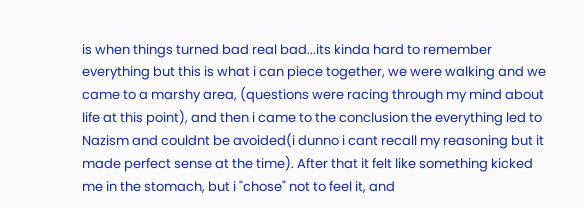is when things turned bad real bad...its kinda hard to remember everything but this is what i can piece together, we were walking and we came to a marshy area, (questions were racing through my mind about life at this point), and then i came to the conclusion the everything led to Nazism and couldnt be avoided(i dunno i cant recall my reasoning but it made perfect sense at the time). After that it felt like something kicked me in the stomach, but i "chose" not to feel it, and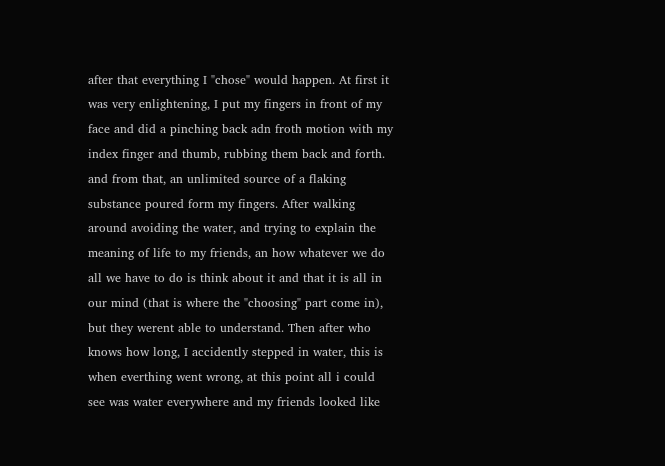after that everything I "chose" would happen. At first it was very enlightening, I put my fingers in front of my face and did a pinching back adn froth motion with my index finger and thumb, rubbing them back and forth. and from that, an unlimited source of a flaking substance poured form my fingers. After walking around avoiding the water, and trying to explain the meaning of life to my friends, an how whatever we do all we have to do is think about it and that it is all in our mind (that is where the "choosing" part come in), but they werent able to understand. Then after who knows how long, I accidently stepped in water, this is when everthing went wrong, at this point all i could see was water everywhere and my friends looked like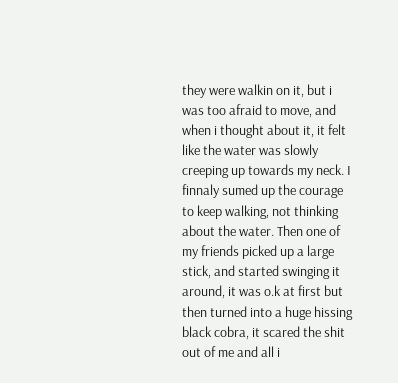they were walkin on it, but i was too afraid to move, and when i thought about it, it felt like the water was slowly creeping up towards my neck. I finnaly sumed up the courage to keep walking, not thinking about the water. Then one of my friends picked up a large stick, and started swinging it around, it was o.k at first but then turned into a huge hissing black cobra, it scared the shit out of me and all i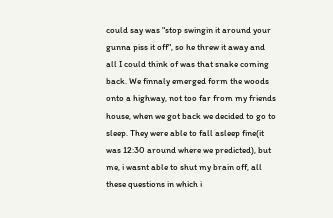could say was "stop swingin it around your gunna piss it off", so he threw it away and all I could think of was that snake coming back. We finnaly emerged form the woods onto a highway, not too far from my friends house, when we got back we decided to go to sleep. They were able to fall asleep fine(it was 12:30 around where we predicted), but me, i wasnt able to shut my brain off, all these questions in which i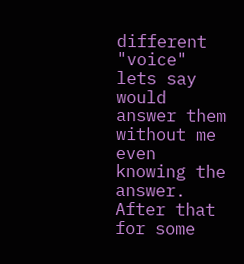different "voice" lets say would answer them without me even knowing the answer. After that for some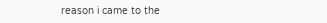reason i came to the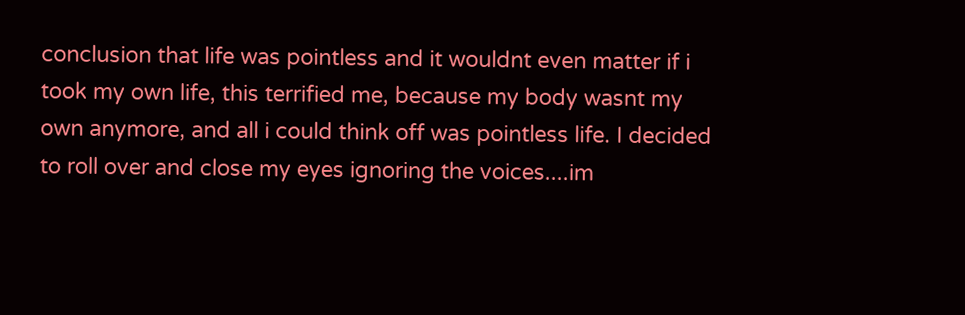conclusion that life was pointless and it wouldnt even matter if i took my own life, this terrified me, because my body wasnt my own anymore, and all i could think off was pointless life. I decided to roll over and close my eyes ignoring the voices....im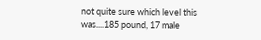not quite sure which level this was....185 pound, 17 male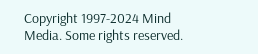Copyright 1997-2024 Mind Media. Some rights reserved.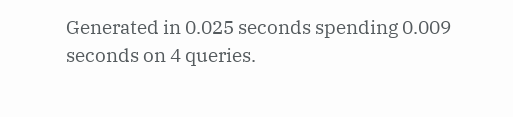Generated in 0.025 seconds spending 0.009 seconds on 4 queries.